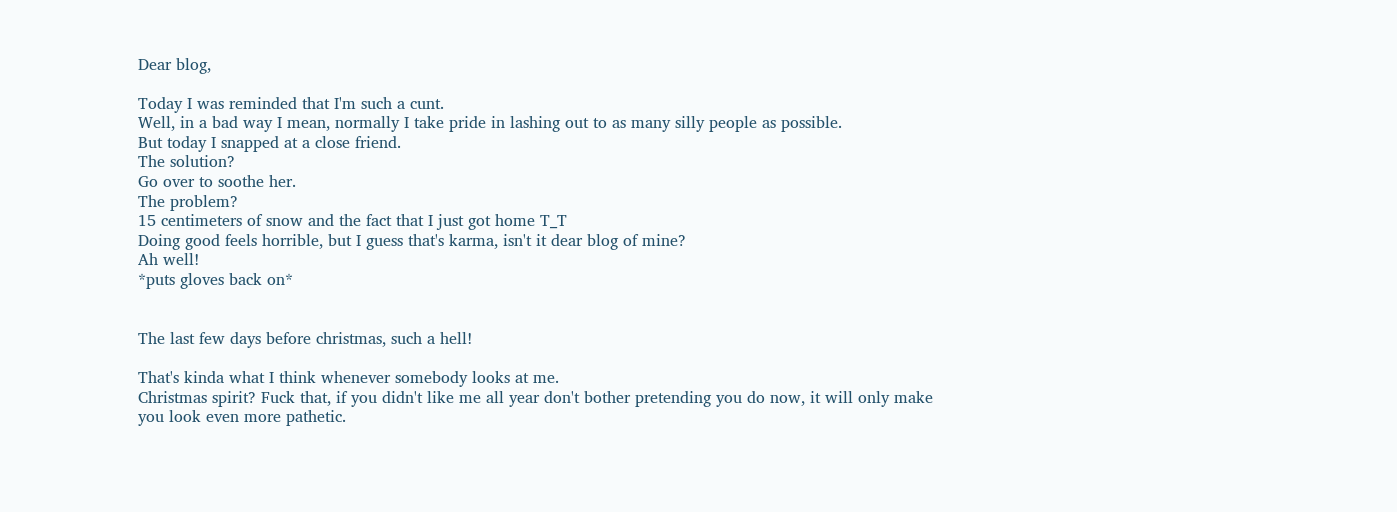Dear blog,

Today I was reminded that I'm such a cunt.
Well, in a bad way I mean, normally I take pride in lashing out to as many silly people as possible.
But today I snapped at a close friend.
The solution?
Go over to soothe her.
The problem?
15 centimeters of snow and the fact that I just got home T_T
Doing good feels horrible, but I guess that's karma, isn't it dear blog of mine?
Ah well!
*puts gloves back on*


The last few days before christmas, such a hell!

That's kinda what I think whenever somebody looks at me.
Christmas spirit? Fuck that, if you didn't like me all year don't bother pretending you do now, it will only make you look even more pathetic.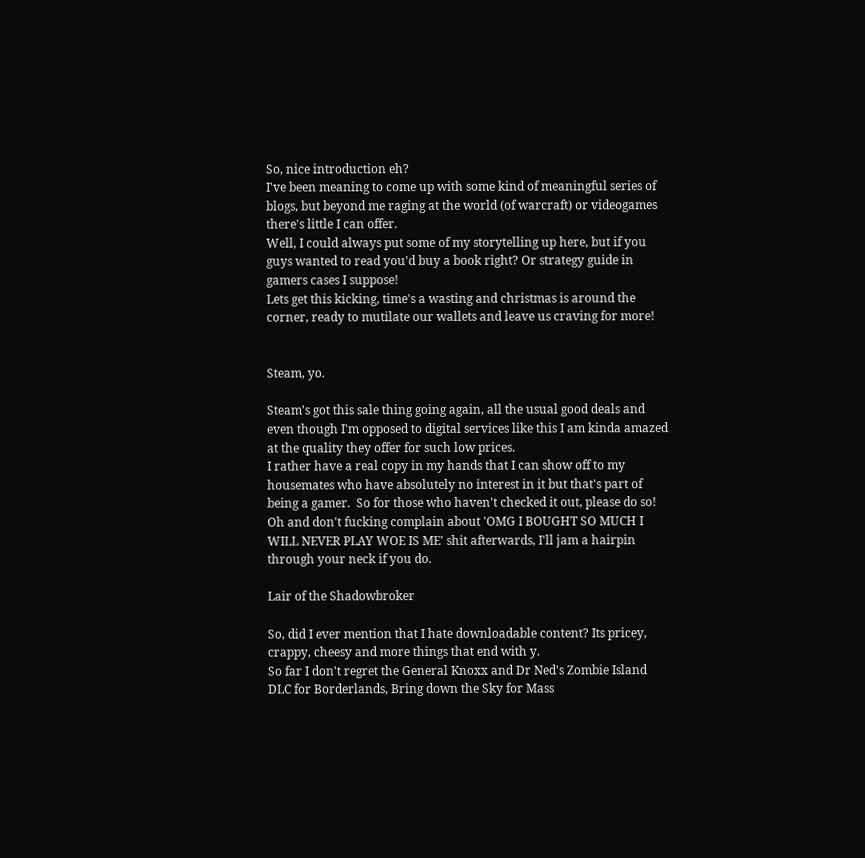So, nice introduction eh?
I've been meaning to come up with some kind of meaningful series of blogs, but beyond me raging at the world (of warcraft) or videogames there's little I can offer.
Well, I could always put some of my storytelling up here, but if you guys wanted to read you'd buy a book right? Or strategy guide in gamers cases I suppose!
Lets get this kicking, time's a wasting and christmas is around the corner, ready to mutilate our wallets and leave us craving for more!


Steam, yo.

Steam's got this sale thing going again, all the usual good deals and even though I'm opposed to digital services like this I am kinda amazed at the quality they offer for such low prices.
I rather have a real copy in my hands that I can show off to my housemates who have absolutely no interest in it but that's part of being a gamer.  So for those who haven't checked it out, please do so!
Oh and don't fucking complain about 'OMG I BOUGHT SO MUCH I WILL NEVER PLAY WOE IS ME' shit afterwards, I'll jam a hairpin through your neck if you do.

Lair of the Shadowbroker

So, did I ever mention that I hate downloadable content? Its pricey, crappy, cheesy and more things that end with y.
So far I don't regret the General Knoxx and Dr Ned's Zombie Island DLC for Borderlands, Bring down the Sky for Mass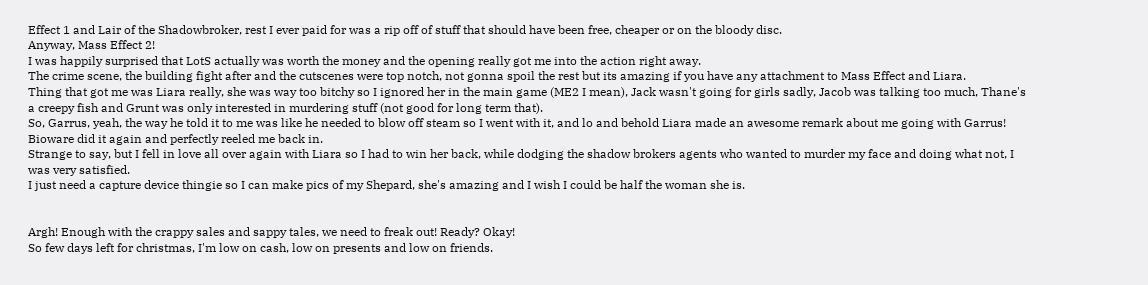Effect 1 and Lair of the Shadowbroker, rest I ever paid for was a rip off of stuff that should have been free, cheaper or on the bloody disc.
Anyway, Mass Effect 2!
I was happily surprised that LotS actually was worth the money and the opening really got me into the action right away.
The crime scene, the building fight after and the cutscenes were top notch, not gonna spoil the rest but its amazing if you have any attachment to Mass Effect and Liara.
Thing that got me was Liara really, she was way too bitchy so I ignored her in the main game (ME2 I mean), Jack wasn't going for girls sadly, Jacob was talking too much, Thane's a creepy fish and Grunt was only interested in murdering stuff (not good for long term that).
So, Garrus, yeah, the way he told it to me was like he needed to blow off steam so I went with it, and lo and behold Liara made an awesome remark about me going with Garrus! Bioware did it again and perfectly reeled me back in.
Strange to say, but I fell in love all over again with Liara so I had to win her back, while dodging the shadow brokers agents who wanted to murder my face and doing what not, I was very satisfied.
I just need a capture device thingie so I can make pics of my Shepard, she's amazing and I wish I could be half the woman she is.


Argh! Enough with the crappy sales and sappy tales, we need to freak out! Ready? Okay!
So few days left for christmas, I'm low on cash, low on presents and low on friends.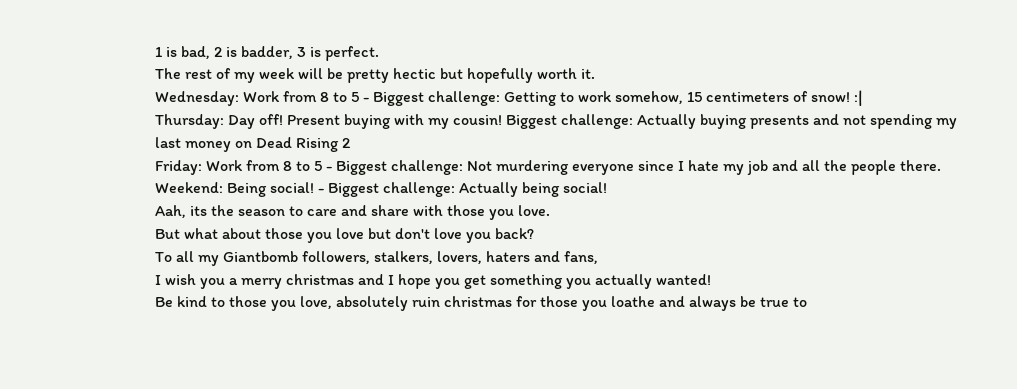1 is bad, 2 is badder, 3 is perfect.
The rest of my week will be pretty hectic but hopefully worth it.
Wednesday: Work from 8 to 5 - Biggest challenge: Getting to work somehow, 15 centimeters of snow! :|
Thursday: Day off! Present buying with my cousin! Biggest challenge: Actually buying presents and not spending my last money on Dead Rising 2
Friday: Work from 8 to 5 - Biggest challenge: Not murdering everyone since I hate my job and all the people there.
Weekend: Being social! - Biggest challenge: Actually being social!
Aah, its the season to care and share with those you love.
But what about those you love but don't love you back?
To all my Giantbomb followers, stalkers, lovers, haters and fans,
I wish you a merry christmas and I hope you get something you actually wanted!
Be kind to those you love, absolutely ruin christmas for those you loathe and always be true to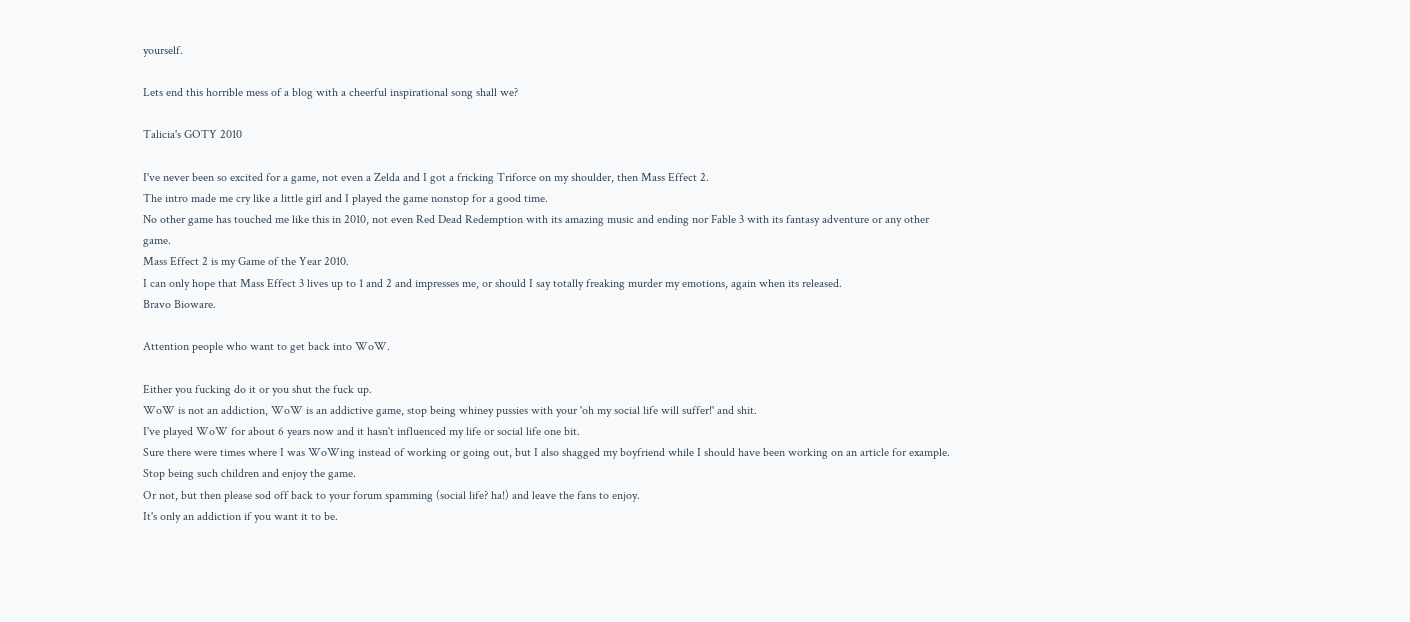yourself.

Lets end this horrible mess of a blog with a cheerful inspirational song shall we?

Talicia's GOTY 2010

I've never been so excited for a game, not even a Zelda and I got a fricking Triforce on my shoulder, then Mass Effect 2.
The intro made me cry like a little girl and I played the game nonstop for a good time.
No other game has touched me like this in 2010, not even Red Dead Redemption with its amazing music and ending nor Fable 3 with its fantasy adventure or any other game.
Mass Effect 2 is my Game of the Year 2010.
I can only hope that Mass Effect 3 lives up to 1 and 2 and impresses me, or should I say totally freaking murder my emotions, again when its released.
Bravo Bioware.

Attention people who want to get back into WoW.

Either you fucking do it or you shut the fuck up.
WoW is not an addiction, WoW is an addictive game, stop being whiney pussies with your 'oh my social life will suffer!' and shit.
I've played WoW for about 6 years now and it hasn't influenced my life or social life one bit.
Sure there were times where I was WoWing instead of working or going out, but I also shagged my boyfriend while I should have been working on an article for example.
Stop being such children and enjoy the game.
Or not, but then please sod off back to your forum spamming (social life? ha!) and leave the fans to enjoy.
It's only an addiction if you want it to be.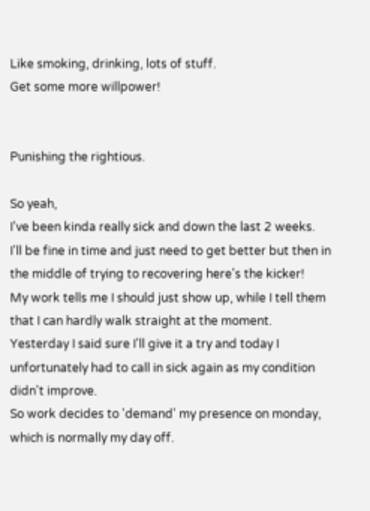Like smoking, drinking, lots of stuff.
Get some more willpower!


Punishing the rightious.

So yeah,
I've been kinda really sick and down the last 2 weeks.
I'll be fine in time and just need to get better but then in the middle of trying to recovering here's the kicker!
My work tells me I should just show up, while I tell them that I can hardly walk straight at the moment.
Yesterday I said sure I'll give it a try and today I unfortunately had to call in sick again as my condition didn't improve.
So work decides to 'demand' my presence on monday, which is normally my day off.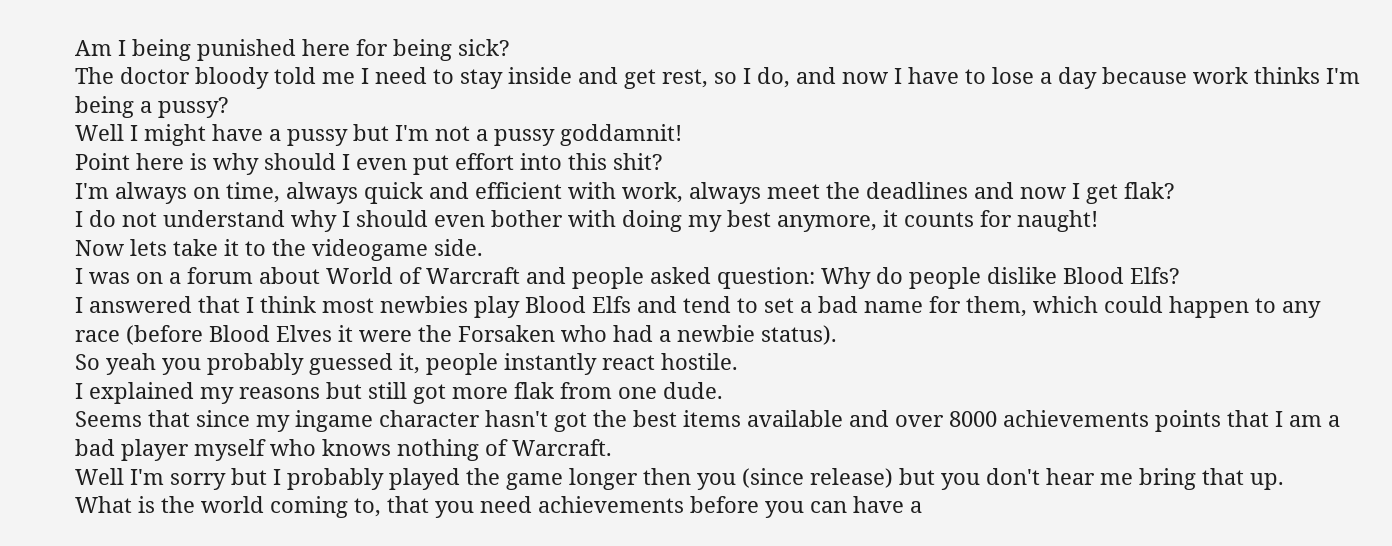Am I being punished here for being sick?
The doctor bloody told me I need to stay inside and get rest, so I do, and now I have to lose a day because work thinks I'm being a pussy?
Well I might have a pussy but I'm not a pussy goddamnit!
Point here is why should I even put effort into this shit?
I'm always on time, always quick and efficient with work, always meet the deadlines and now I get flak?
I do not understand why I should even bother with doing my best anymore, it counts for naught!
Now lets take it to the videogame side.
I was on a forum about World of Warcraft and people asked question: Why do people dislike Blood Elfs?
I answered that I think most newbies play Blood Elfs and tend to set a bad name for them, which could happen to any race (before Blood Elves it were the Forsaken who had a newbie status).
So yeah you probably guessed it, people instantly react hostile.
I explained my reasons but still got more flak from one dude.
Seems that since my ingame character hasn't got the best items available and over 8000 achievements points that I am a bad player myself who knows nothing of Warcraft.
Well I'm sorry but I probably played the game longer then you (since release) but you don't hear me bring that up.
What is the world coming to, that you need achievements before you can have a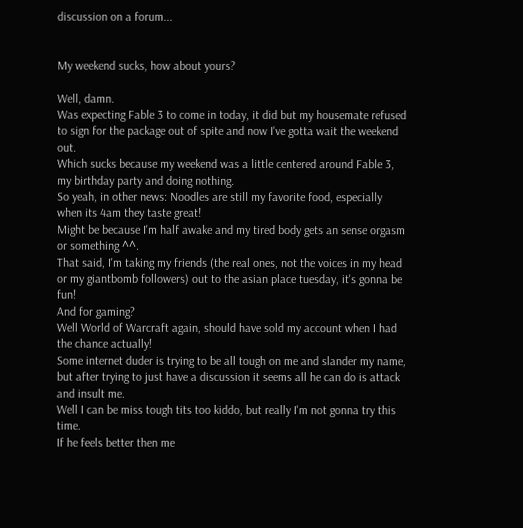discussion on a forum...


My weekend sucks, how about yours?

Well, damn.
Was expecting Fable 3 to come in today, it did but my housemate refused to sign for the package out of spite and now I've gotta wait the weekend out.
Which sucks because my weekend was a little centered around Fable 3, my birthday party and doing nothing.
So yeah, in other news: Noodles are still my favorite food, especially when its 4am they taste great!
Might be because I'm half awake and my tired body gets an sense orgasm or something ^^.
That said, I'm taking my friends (the real ones, not the voices in my head or my giantbomb followers) out to the asian place tuesday, it's gonna be fun!
And for gaming?
Well World of Warcraft again, should have sold my account when I had the chance actually!
Some internet duder is trying to be all tough on me and slander my name, but after trying to just have a discussion it seems all he can do is attack and insult me.
Well I can be miss tough tits too kiddo, but really I'm not gonna try this time.
If he feels better then me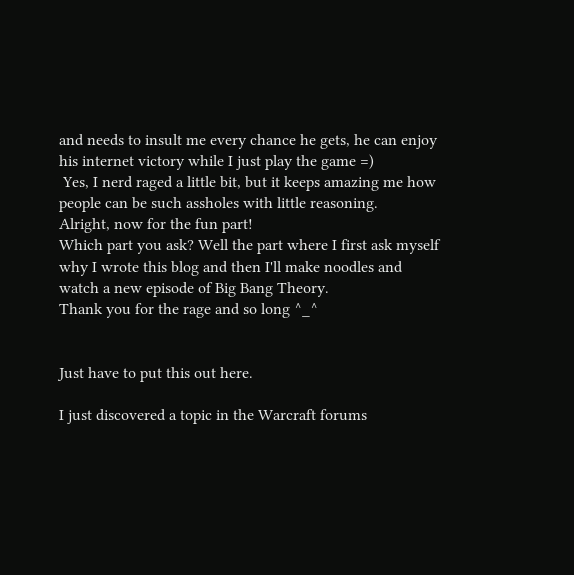and needs to insult me every chance he gets, he can enjoy his internet victory while I just play the game =)
 Yes, I nerd raged a little bit, but it keeps amazing me how people can be such assholes with little reasoning.
Alright, now for the fun part!
Which part you ask? Well the part where I first ask myself why I wrote this blog and then I'll make noodles and watch a new episode of Big Bang Theory.
Thank you for the rage and so long ^_^


Just have to put this out here.

I just discovered a topic in the Warcraft forums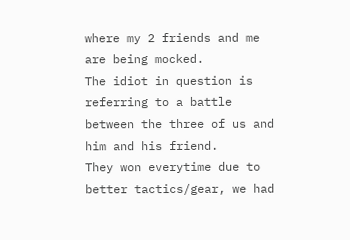where my 2 friends and me are being mocked.
The idiot in question is referring to a battle between the three of us and him and his friend.
They won everytime due to better tactics/gear, we had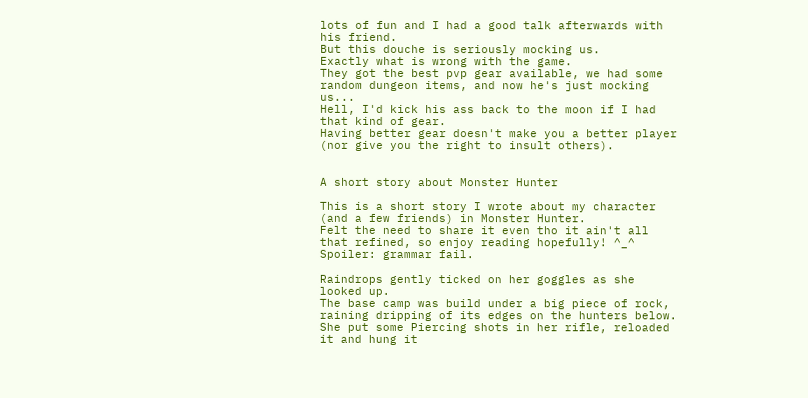lots of fun and I had a good talk afterwards with his friend.
But this douche is seriously mocking us.
Exactly what is wrong with the game.
They got the best pvp gear available, we had some random dungeon items, and now he's just mocking us...
Hell, I'd kick his ass back to the moon if I had that kind of gear.
Having better gear doesn't make you a better player (nor give you the right to insult others).


A short story about Monster Hunter

This is a short story I wrote about my character (and a few friends) in Monster Hunter.
Felt the need to share it even tho it ain't all that refined, so enjoy reading hopefully! ^_^
Spoiler: grammar fail.

Raindrops gently ticked on her goggles as she looked up.
The base camp was build under a big piece of rock, raining dripping of its edges on the hunters below.
She put some Piercing shots in her rifle, reloaded it and hung it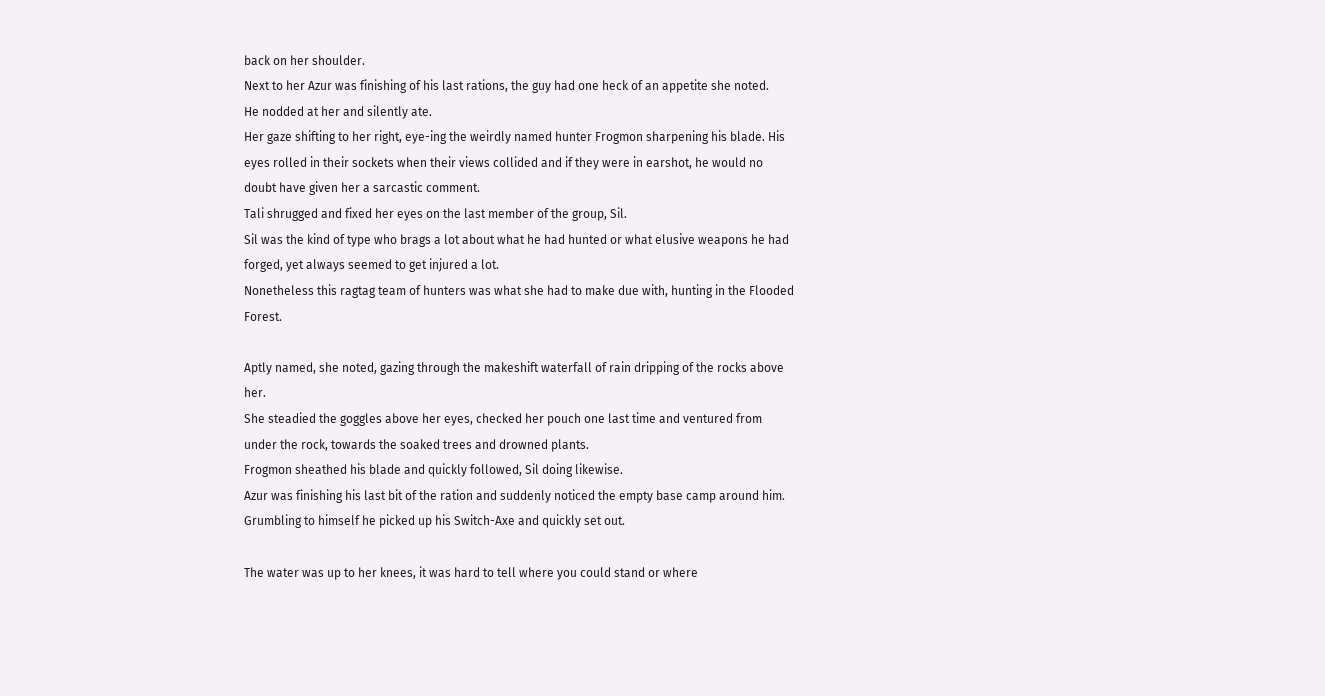back on her shoulder.
Next to her Azur was finishing of his last rations, the guy had one heck of an appetite she noted.
He nodded at her and silently ate.
Her gaze shifting to her right, eye-ing the weirdly named hunter Frogmon sharpening his blade. His eyes rolled in their sockets when their views collided and if they were in earshot, he would no doubt have given her a sarcastic comment.
Tali shrugged and fixed her eyes on the last member of the group, Sil.
Sil was the kind of type who brags a lot about what he had hunted or what elusive weapons he had forged, yet always seemed to get injured a lot.
Nonetheless this ragtag team of hunters was what she had to make due with, hunting in the Flooded Forest.

Aptly named, she noted, gazing through the makeshift waterfall of rain dripping of the rocks above her.
She steadied the goggles above her eyes, checked her pouch one last time and ventured from under the rock, towards the soaked trees and drowned plants.
Frogmon sheathed his blade and quickly followed, Sil doing likewise.
Azur was finishing his last bit of the ration and suddenly noticed the empty base camp around him. Grumbling to himself he picked up his Switch-Axe and quickly set out.

The water was up to her knees, it was hard to tell where you could stand or where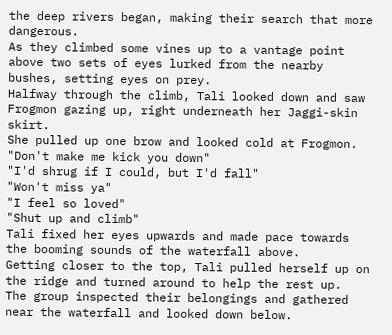the deep rivers began, making their search that more dangerous.
As they climbed some vines up to a vantage point above two sets of eyes lurked from the nearby bushes, setting eyes on prey.
Halfway through the climb, Tali looked down and saw Frogmon gazing up, right underneath her Jaggi-skin skirt.
She pulled up one brow and looked cold at Frogmon.
"Don't make me kick you down"
"I'd shrug if I could, but I'd fall"
"Won't miss ya"
"I feel so loved"
"Shut up and climb"
Tali fixed her eyes upwards and made pace towards the booming sounds of the waterfall above.
Getting closer to the top, Tali pulled herself up on the ridge and turned around to help the rest up.
The group inspected their belongings and gathered near the waterfall and looked down below.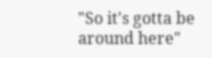"So it's gotta be around here"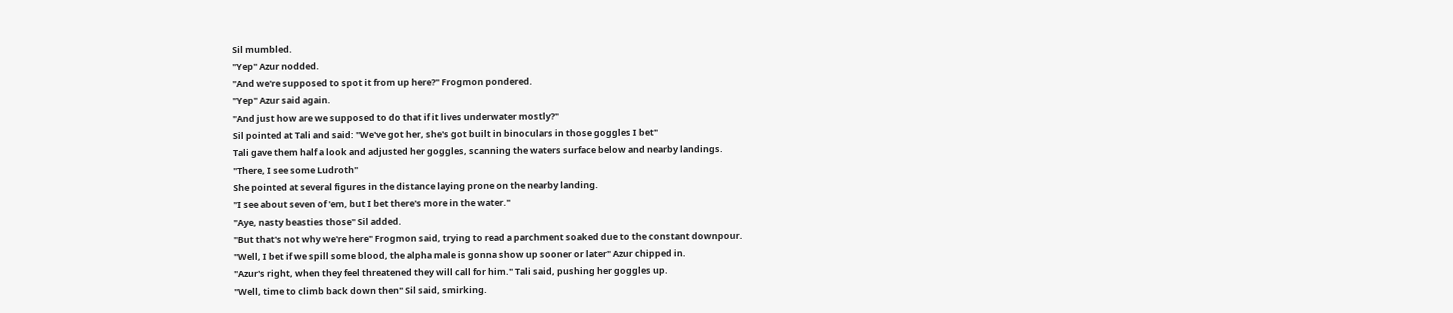Sil mumbled.
"Yep" Azur nodded.
"And we're supposed to spot it from up here?" Frogmon pondered.
"Yep" Azur said again.
"And just how are we supposed to do that if it lives underwater mostly?"
Sil pointed at Tali and said: "We've got her, she's got built in binoculars in those goggles I bet"
Tali gave them half a look and adjusted her goggles, scanning the waters surface below and nearby landings.
"There, I see some Ludroth"
She pointed at several figures in the distance laying prone on the nearby landing.
"I see about seven of 'em, but I bet there's more in the water."
"Aye, nasty beasties those" Sil added.
"But that's not why we're here" Frogmon said, trying to read a parchment soaked due to the constant downpour.
"Well, I bet if we spill some blood, the alpha male is gonna show up sooner or later" Azur chipped in.
"Azur's right, when they feel threatened they will call for him." Tali said, pushing her goggles up.
"Well, time to climb back down then" Sil said, smirking.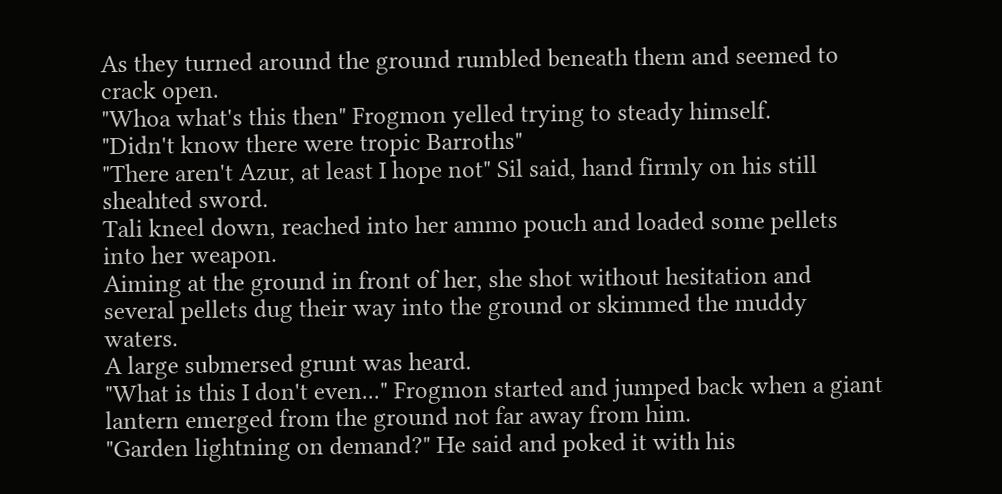As they turned around the ground rumbled beneath them and seemed to crack open.
"Whoa what's this then" Frogmon yelled trying to steady himself.
"Didn't know there were tropic Barroths"
"There aren't Azur, at least I hope not" Sil said, hand firmly on his still sheahted sword.
Tali kneel down, reached into her ammo pouch and loaded some pellets into her weapon.
Aiming at the ground in front of her, she shot without hesitation and several pellets dug their way into the ground or skimmed the muddy waters.
A large submersed grunt was heard.
"What is this I don't even..." Frogmon started and jumped back when a giant lantern emerged from the ground not far away from him.
"Garden lightning on demand?" He said and poked it with his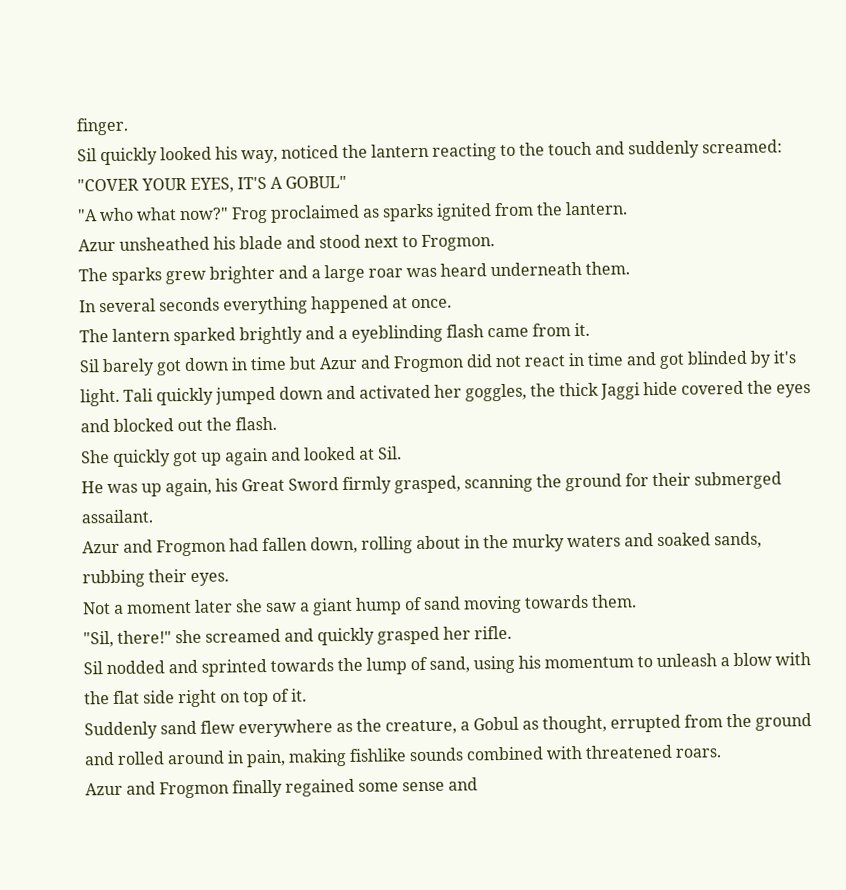finger.
Sil quickly looked his way, noticed the lantern reacting to the touch and suddenly screamed: "COVER YOUR EYES, IT'S A GOBUL"
"A who what now?" Frog proclaimed as sparks ignited from the lantern.
Azur unsheathed his blade and stood next to Frogmon.
The sparks grew brighter and a large roar was heard underneath them.
In several seconds everything happened at once.
The lantern sparked brightly and a eyeblinding flash came from it.
Sil barely got down in time but Azur and Frogmon did not react in time and got blinded by it's light. Tali quickly jumped down and activated her goggles, the thick Jaggi hide covered the eyes and blocked out the flash.
She quickly got up again and looked at Sil.
He was up again, his Great Sword firmly grasped, scanning the ground for their submerged assailant.
Azur and Frogmon had fallen down, rolling about in the murky waters and soaked sands, rubbing their eyes.
Not a moment later she saw a giant hump of sand moving towards them.
"Sil, there!" she screamed and quickly grasped her rifle.
Sil nodded and sprinted towards the lump of sand, using his momentum to unleash a blow with the flat side right on top of it.
Suddenly sand flew everywhere as the creature, a Gobul as thought, errupted from the ground and rolled around in pain, making fishlike sounds combined with threatened roars.
Azur and Frogmon finally regained some sense and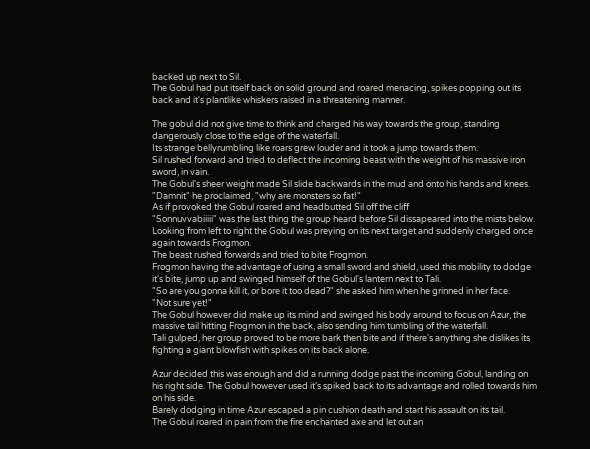backed up next to Sil.
The Gobul had put itself back on solid ground and roared menacing, spikes popping out its back and it's plantlike whiskers raised in a threatening manner.

The gobul did not give time to think and charged his way towards the group, standing dangerously close to the edge of the waterfall.
Its strange bellyrumbling like roars grew louder and it took a jump towards them.
Sil rushed forward and tried to deflect the incoming beast with the weight of his massive iron sword, in vain.
The Gobul's sheer weight made Sil slide backwards in the mud and onto his hands and knees.
"Damnit" he proclaimed, "why are monsters so fat!"
As if provoked the Gobul roared and headbutted Sil off the cliff
"Sonnuvvabiiiii" was the last thing the group heard before Sil dissapeared into the mists below.
Looking from left to right the Gobul was preying on its next target and suddenly charged once again towards Frogmon.
The beast rushed forwards and tried to bite Frogmon.
Frogmon having the advantage of using a small sword and shield, used this mobility to dodge it's bite, jump up and swinged himself of the Gobul's lantern next to Tali.
"So are you gonna kill it, or bore it too dead?" she asked him when he grinned in her face.
"Not sure yet!"
The Gobul however did make up its mind and swinged his body around to focus on Azur, the massive tail hitting Frogmon in the back, also sending him tumbling of the waterfall.
Tali gulped, her group proved to be more bark then bite and if there's anything she dislikes its fighting a giant blowfish with spikes on its back alone.

Azur decided this was enough and did a running dodge past the incoming Gobul, landing on his right side. The Gobul however used it's spiked back to its advantage and rolled towards him on his side.
Barely dodging in time Azur escaped a pin cushion death and start his assault on its tail.
The Gobul roared in pain from the fire enchanted axe and let out an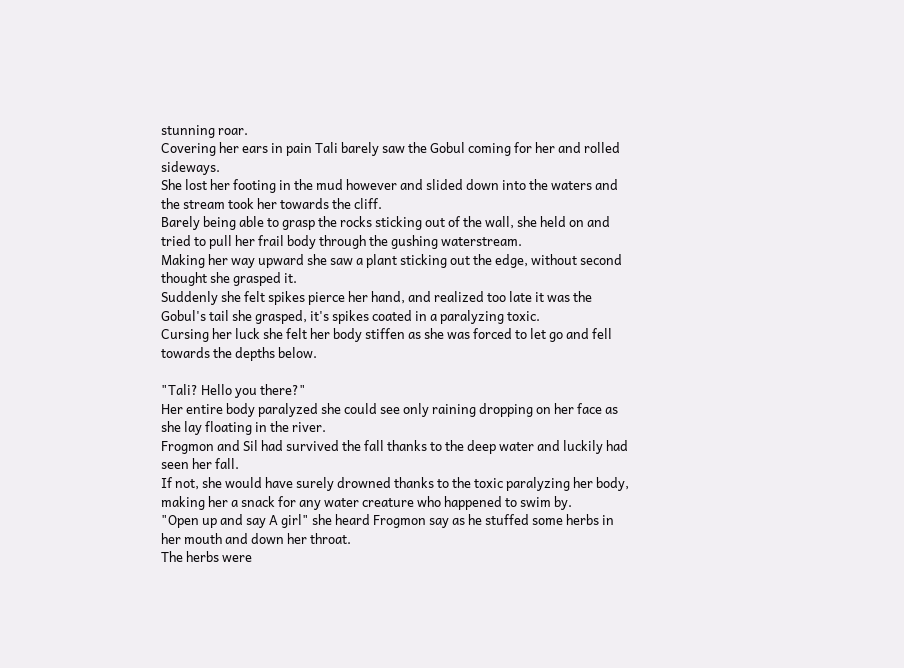stunning roar.
Covering her ears in pain Tali barely saw the Gobul coming for her and rolled sideways.
She lost her footing in the mud however and slided down into the waters and the stream took her towards the cliff.
Barely being able to grasp the rocks sticking out of the wall, she held on and tried to pull her frail body through the gushing waterstream.
Making her way upward she saw a plant sticking out the edge, without second thought she grasped it.
Suddenly she felt spikes pierce her hand, and realized too late it was the Gobul's tail she grasped, it's spikes coated in a paralyzing toxic.
Cursing her luck she felt her body stiffen as she was forced to let go and fell towards the depths below.

"Tali? Hello you there?"
Her entire body paralyzed she could see only raining dropping on her face as she lay floating in the river.
Frogmon and Sil had survived the fall thanks to the deep water and luckily had seen her fall.
If not, she would have surely drowned thanks to the toxic paralyzing her body, making her a snack for any water creature who happened to swim by.
"Open up and say A girl" she heard Frogmon say as he stuffed some herbs in her mouth and down her throat.
The herbs were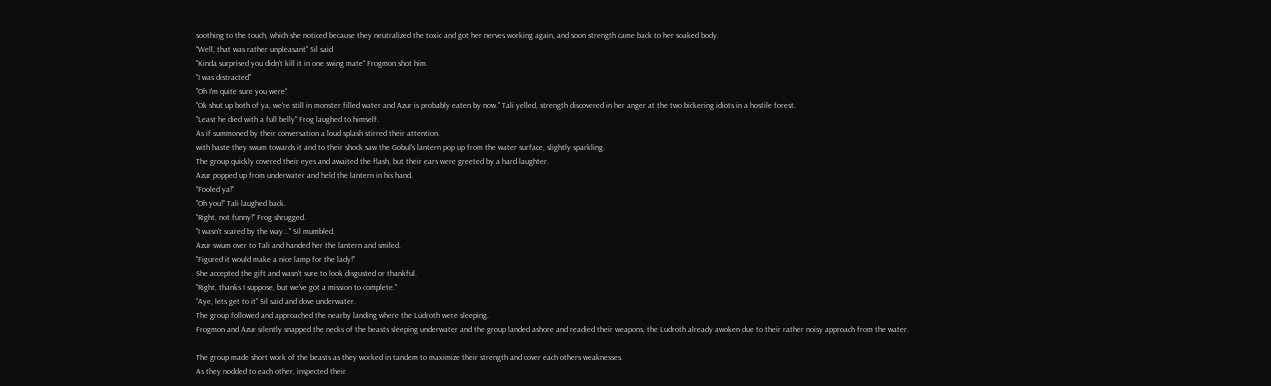soothing to the touch, which she noticed because they neutralized the toxic and got her nerves working again, and soon strength came back to her soaked body.
"Well, that was rather unpleasant" Sil said
"Kinda surprised you didn't kill it in one swing mate" Frogmon shot him.
"I was distracted"
"Oh I'm quite sure you were"
"Ok shut up both of ya, we're still in monster filled water and Azur is probably eaten by now." Tali yelled, strength discovered in her anger at the two bickering idiots in a hostile forest.
"Least he died with a full belly" Frog laughed to himself.
As if summoned by their conversation a loud splash stirred their attention.
with haste they swum towards it and to their shock saw the Gobul's lantern pop up from the water surface, slightly sparkling.
The group quickly covered their eyes and awaited the flash, but their ears were greeted by a hard laughter.
Azur popped up from underwater and held the lantern in his hand.
"Fooled ya!"
"Oh you!" Tali laughed back.
"Right, not funny!" Frog shrugged.
"I wasn't scared by the way..." Sil mumbled.
Azur swum over to Tali and handed her the lantern and smiled.
"Figured it would make a nice lamp for the lady!"
She accepted the gift and wasn't sure to look disgusted or thankful.
"Right, thanks I suppose, but we've got a mission to complete."
"Aye, lets get to it" Sil said and dove underwater.
The group followed and approached the nearby landing where the Ludroth were sleeping.
Frogmon and Azur silently snapped the necks of the beasts sleeping underwater and the group landed ashore and readied their weapons, the Ludroth already awoken due to their rather noisy approach from the water.

The group made short work of the beasts as they worked in tandem to maximize their strength and cover each others weaknesses.
As they nodded to each other, inspected their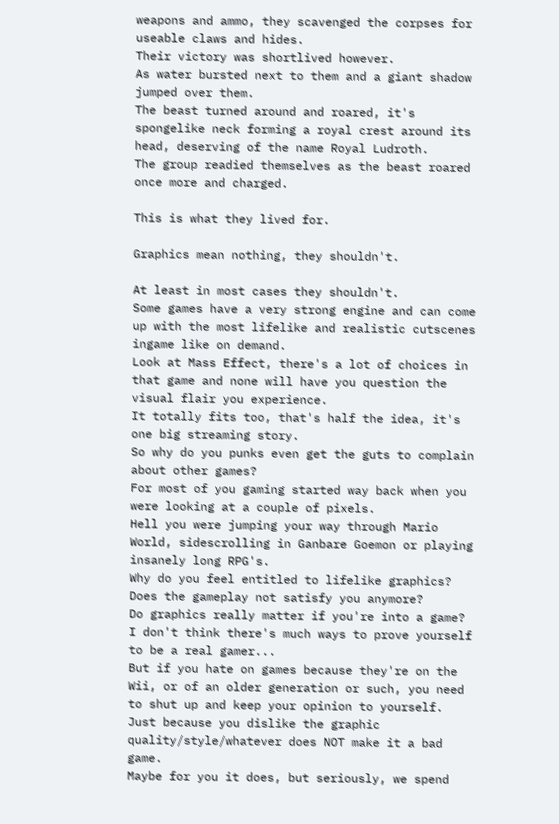weapons and ammo, they scavenged the corpses for useable claws and hides.
Their victory was shortlived however.
As water bursted next to them and a giant shadow jumped over them.
The beast turned around and roared, it's spongelike neck forming a royal crest around its head, deserving of the name Royal Ludroth.
The group readied themselves as the beast roared once more and charged.

This is what they lived for.

Graphics mean nothing, they shouldn't.

At least in most cases they shouldn't.
Some games have a very strong engine and can come up with the most lifelike and realistic cutscenes ingame like on demand.
Look at Mass Effect, there's a lot of choices in that game and none will have you question the visual flair you experience.
It totally fits too, that's half the idea, it's one big streaming story.
So why do you punks even get the guts to complain about other games?
For most of you gaming started way back when you were looking at a couple of pixels.
Hell you were jumping your way through Mario World, sidescrolling in Ganbare Goemon or playing insanely long RPG's.
Why do you feel entitled to lifelike graphics? Does the gameplay not satisfy you anymore?
Do graphics really matter if you're into a game?
I don't think there's much ways to prove yourself to be a real gamer...
But if you hate on games because they're on the Wii, or of an older generation or such, you need to shut up and keep your opinion to yourself.
Just because you dislike the graphic quality/style/whatever does NOT make it a bad game.
Maybe for you it does, but seriously, we spend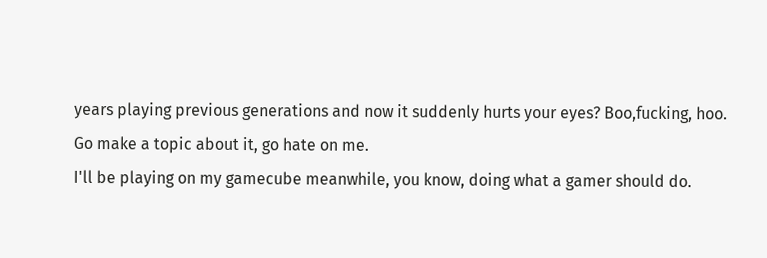years playing previous generations and now it suddenly hurts your eyes? Boo,fucking, hoo.
Go make a topic about it, go hate on me.
I'll be playing on my gamecube meanwhile, you know, doing what a gamer should do.